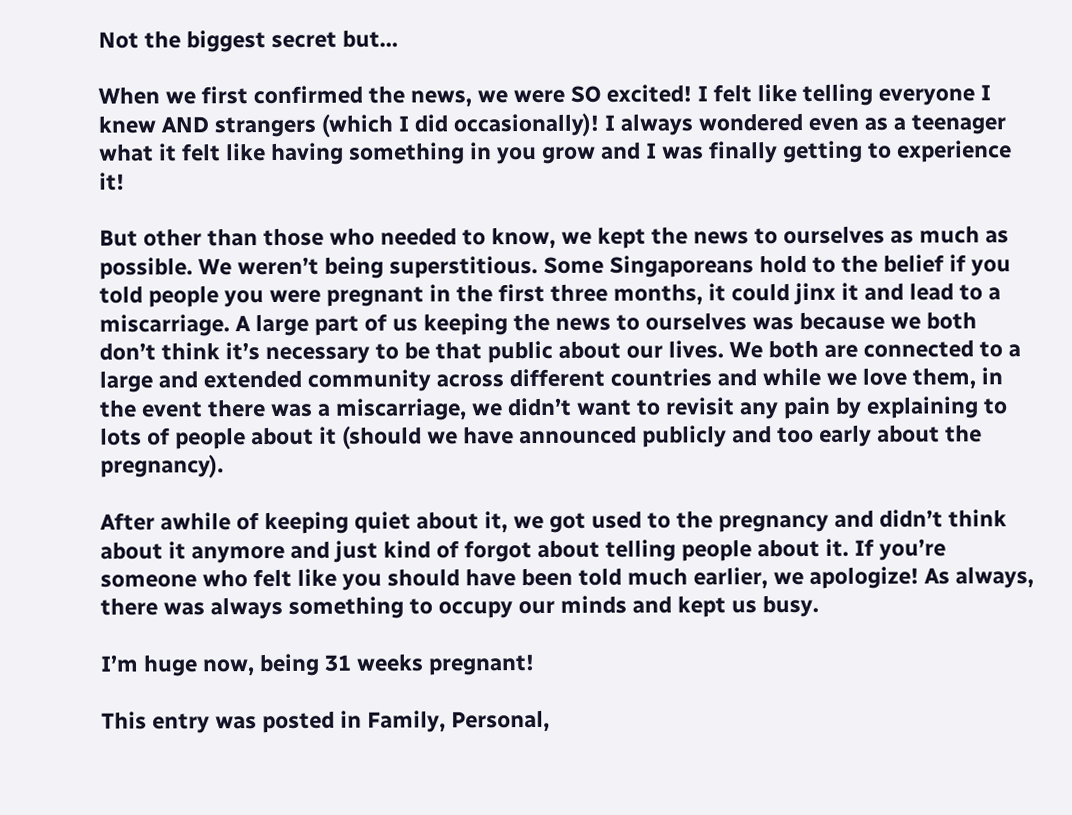Not the biggest secret but…

When we first confirmed the news, we were SO excited! I felt like telling everyone I knew AND strangers (which I did occasionally)! I always wondered even as a teenager what it felt like having something in you grow and I was finally getting to experience it!

But other than those who needed to know, we kept the news to ourselves as much as possible. We weren’t being superstitious. Some Singaporeans hold to the belief if you told people you were pregnant in the first three months, it could jinx it and lead to a miscarriage. A large part of us keeping the news to ourselves was because we both don’t think it’s necessary to be that public about our lives. We both are connected to a large and extended community across different countries and while we love them, in the event there was a miscarriage, we didn’t want to revisit any pain by explaining to lots of people about it (should we have announced publicly and too early about the pregnancy).

After awhile of keeping quiet about it, we got used to the pregnancy and didn’t think about it anymore and just kind of forgot about telling people about it. If you’re someone who felt like you should have been told much earlier, we apologize! As always, there was always something to occupy our minds and kept us busy.

I’m huge now, being 31 weeks pregnant!

This entry was posted in Family, Personal,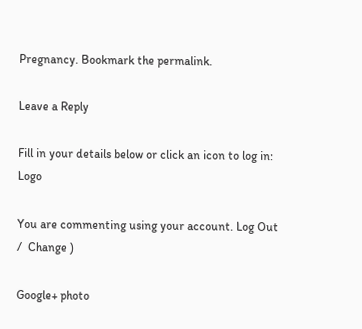Pregnancy. Bookmark the permalink.

Leave a Reply

Fill in your details below or click an icon to log in: Logo

You are commenting using your account. Log Out /  Change )

Google+ photo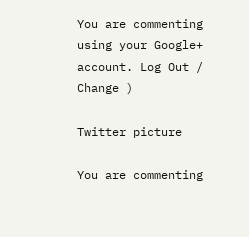You are commenting using your Google+ account. Log Out /  Change )

Twitter picture

You are commenting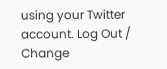using your Twitter account. Log Out /  Change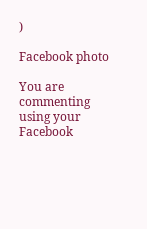)

Facebook photo

You are commenting using your Facebook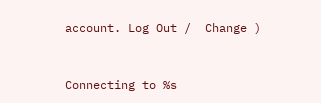account. Log Out /  Change )


Connecting to %s